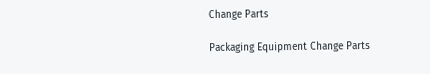Change Parts

Packaging Equipment Change Parts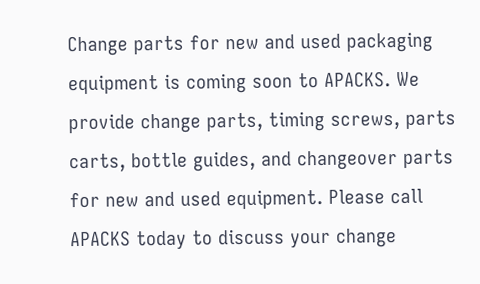Change parts for new and used packaging equipment is coming soon to APACKS. We provide change parts, timing screws, parts carts, bottle guides, and changeover parts for new and used equipment. Please call APACKS today to discuss your change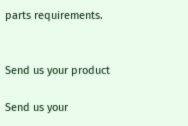parts requirements.


Send us your product

Send us your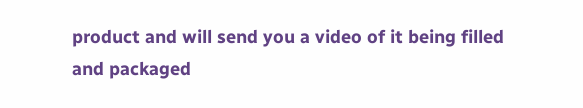product and will send you a video of it being filled and packaged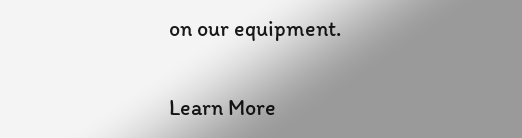on our equipment.

Learn More